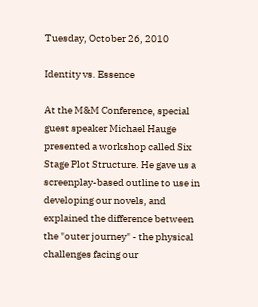Tuesday, October 26, 2010

Identity vs. Essence

At the M&M Conference, special guest speaker Michael Hauge presented a workshop called Six Stage Plot Structure. He gave us a screenplay-based outline to use in developing our novels, and explained the difference between the "outer journey" - the physical challenges facing our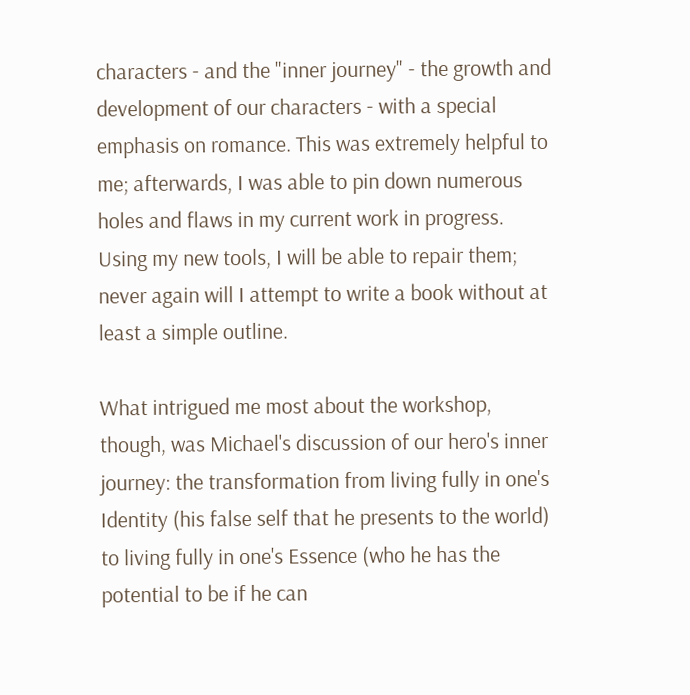characters - and the "inner journey" - the growth and development of our characters - with a special emphasis on romance. This was extremely helpful to me; afterwards, I was able to pin down numerous holes and flaws in my current work in progress. Using my new tools, I will be able to repair them; never again will I attempt to write a book without at least a simple outline.

What intrigued me most about the workshop, though, was Michael's discussion of our hero's inner journey: the transformation from living fully in one's Identity (his false self that he presents to the world) to living fully in one's Essence (who he has the potential to be if he can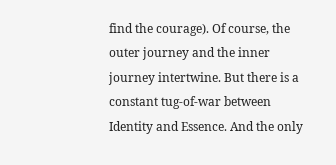find the courage). Of course, the outer journey and the inner journey intertwine. But there is a constant tug-of-war between Identity and Essence. And the only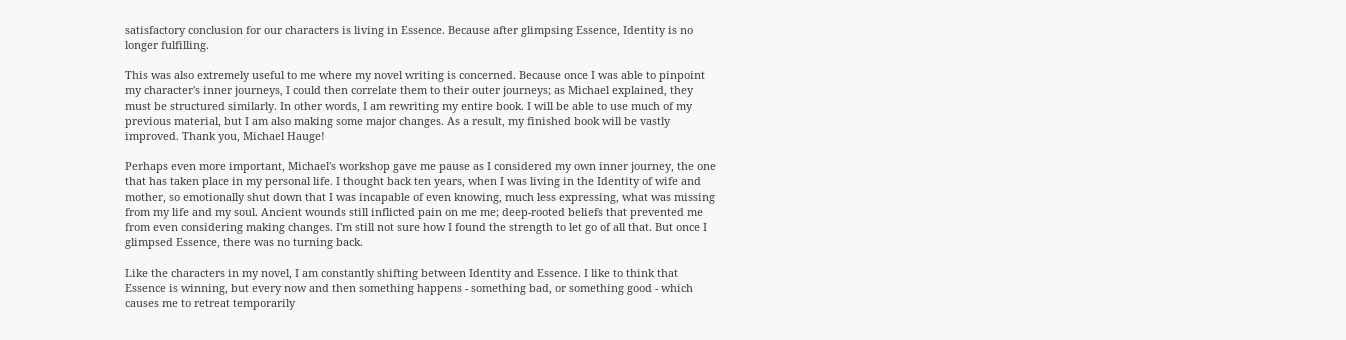satisfactory conclusion for our characters is living in Essence. Because after glimpsing Essence, Identity is no longer fulfilling.

This was also extremely useful to me where my novel writing is concerned. Because once I was able to pinpoint my character's inner journeys, I could then correlate them to their outer journeys; as Michael explained, they must be structured similarly. In other words, I am rewriting my entire book. I will be able to use much of my previous material, but I am also making some major changes. As a result, my finished book will be vastly improved. Thank you, Michael Hauge!

Perhaps even more important, Michael's workshop gave me pause as I considered my own inner journey, the one that has taken place in my personal life. I thought back ten years, when I was living in the Identity of wife and mother, so emotionally shut down that I was incapable of even knowing, much less expressing, what was missing from my life and my soul. Ancient wounds still inflicted pain on me me; deep-rooted beliefs that prevented me from even considering making changes. I'm still not sure how I found the strength to let go of all that. But once I glimpsed Essence, there was no turning back.

Like the characters in my novel, I am constantly shifting between Identity and Essence. I like to think that Essence is winning, but every now and then something happens - something bad, or something good - which causes me to retreat temporarily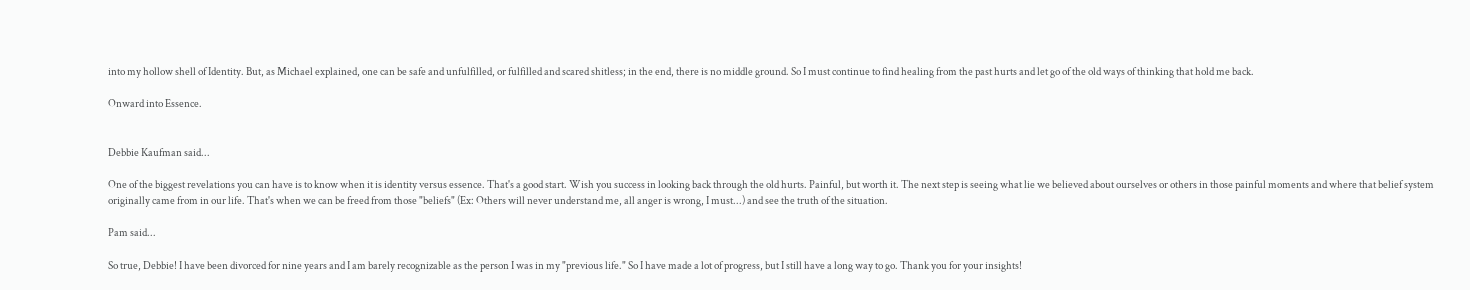into my hollow shell of Identity. But, as Michael explained, one can be safe and unfulfilled, or fulfilled and scared shitless; in the end, there is no middle ground. So I must continue to find healing from the past hurts and let go of the old ways of thinking that hold me back.

Onward into Essence.


Debbie Kaufman said...

One of the biggest revelations you can have is to know when it is identity versus essence. That's a good start. Wish you success in looking back through the old hurts. Painful, but worth it. The next step is seeing what lie we believed about ourselves or others in those painful moments and where that belief system originally came from in our life. That's when we can be freed from those "beliefs" (Ex: Others will never understand me, all anger is wrong, I must...) and see the truth of the situation.

Pam said...

So true, Debbie! I have been divorced for nine years and I am barely recognizable as the person I was in my "previous life." So I have made a lot of progress, but I still have a long way to go. Thank you for your insights!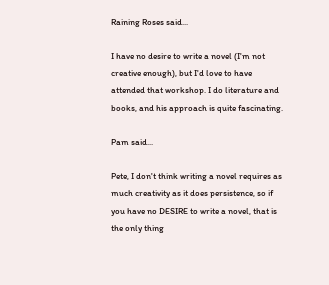Raining Roses said...

I have no desire to write a novel (I'm not creative enough), but I'd love to have attended that workshop. I do literature and books, and his approach is quite fascinating.

Pam said...

Pete, I don't think writing a novel requires as much creativity as it does persistence, so if you have no DESIRE to write a novel, that is the only thing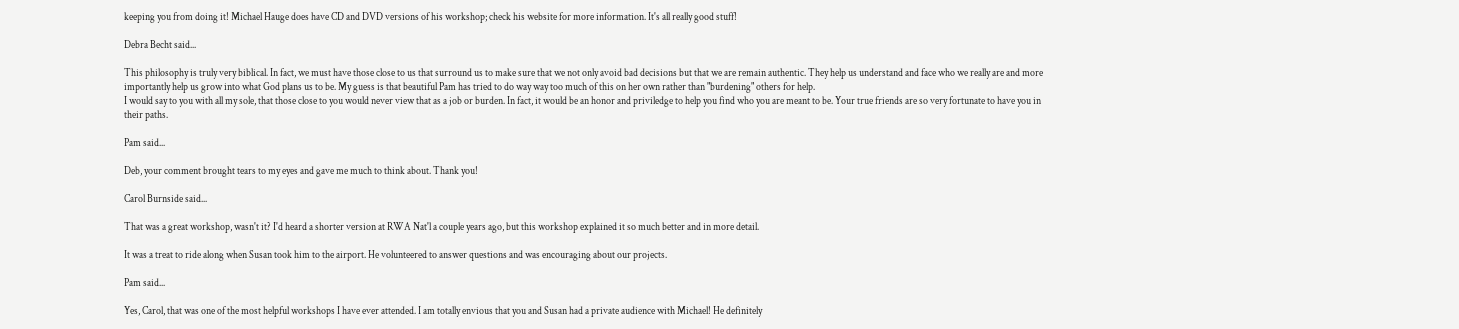keeping you from doing it! Michael Hauge does have CD and DVD versions of his workshop; check his website for more information. It's all really good stuff!

Debra Becht said...

This philosophy is truly very biblical. In fact, we must have those close to us that surround us to make sure that we not only avoid bad decisions but that we are remain authentic. They help us understand and face who we really are and more importantly help us grow into what God plans us to be. My guess is that beautiful Pam has tried to do way way too much of this on her own rather than "burdening" others for help.
I would say to you with all my sole, that those close to you would never view that as a job or burden. In fact, it would be an honor and priviledge to help you find who you are meant to be. Your true friends are so very fortunate to have you in their paths.

Pam said...

Deb, your comment brought tears to my eyes and gave me much to think about. Thank you!

Carol Burnside said...

That was a great workshop, wasn't it? I'd heard a shorter version at RWA Nat'l a couple years ago, but this workshop explained it so much better and in more detail.

It was a treat to ride along when Susan took him to the airport. He volunteered to answer questions and was encouraging about our projects.

Pam said...

Yes, Carol, that was one of the most helpful workshops I have ever attended. I am totally envious that you and Susan had a private audience with Michael! He definitely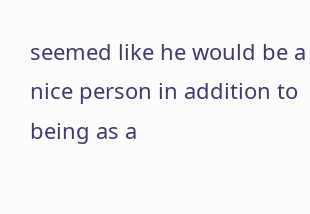seemed like he would be a nice person in addition to being as a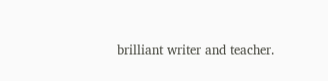brilliant writer and teacher.